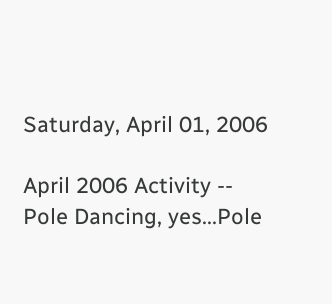Saturday, April 01, 2006

April 2006 Activity -- Pole Dancing, yes...Pole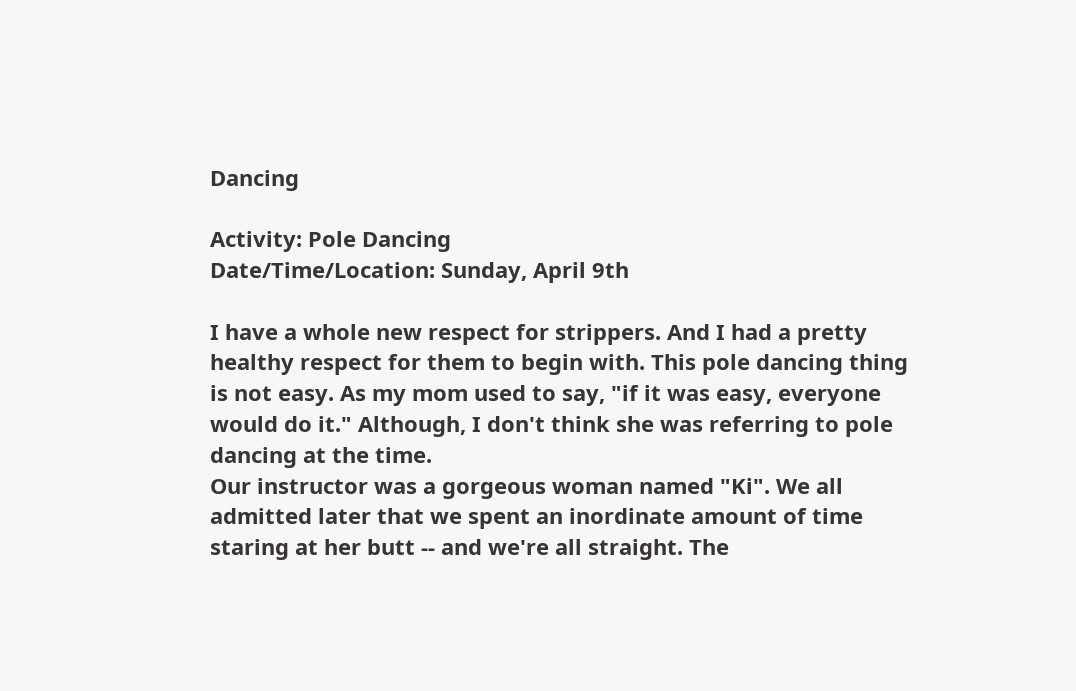Dancing

Activity: Pole Dancing
Date/Time/Location: Sunday, April 9th

I have a whole new respect for strippers. And I had a pretty healthy respect for them to begin with. This pole dancing thing is not easy. As my mom used to say, "if it was easy, everyone would do it." Although, I don't think she was referring to pole dancing at the time.
Our instructor was a gorgeous woman named "Ki". We all admitted later that we spent an inordinate amount of time staring at her butt -- and we're all straight. The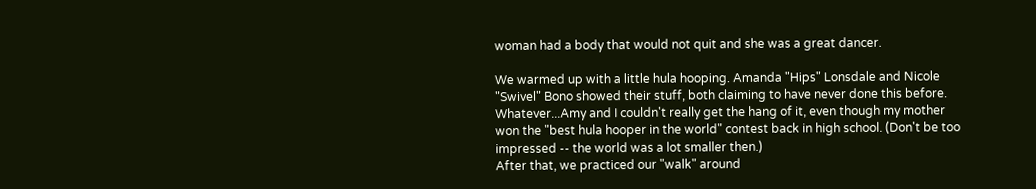woman had a body that would not quit and she was a great dancer.

We warmed up with a little hula hooping. Amanda "Hips" Lonsdale and Nicole "Swivel" Bono showed their stuff, both claiming to have never done this before. Whatever...Amy and I couldn't really get the hang of it, even though my mother won the "best hula hooper in the world" contest back in high school. (Don't be too impressed -- the world was a lot smaller then.)
After that, we practiced our "walk" around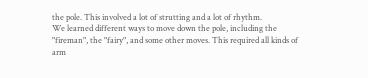the pole. This involved a lot of strutting and a lot of rhythm.
We learned different ways to move down the pole, including the "fireman", the "fairy", and some other moves. This required all kinds of arm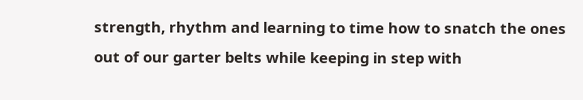strength, rhythm and learning to time how to snatch the ones out of our garter belts while keeping in step with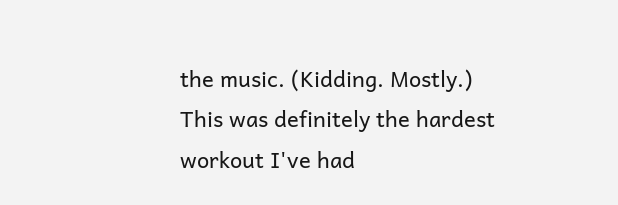the music. (Kidding. Mostly.)
This was definitely the hardest workout I've had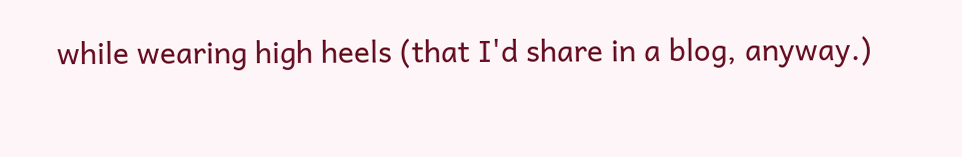while wearing high heels (that I'd share in a blog, anyway.)